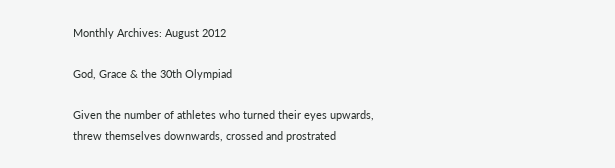Monthly Archives: August 2012

God, Grace & the 30th Olympiad

Given the number of athletes who turned their eyes upwards, threw themselves downwards, crossed and prostrated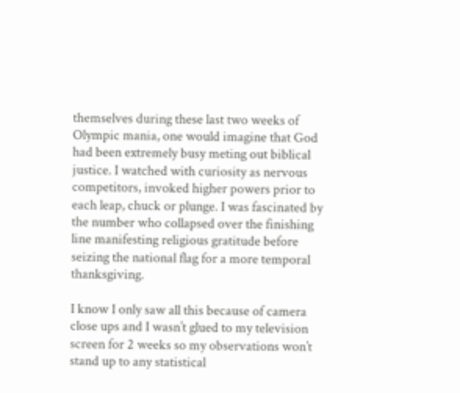themselves during these last two weeks of Olympic mania, one would imagine that God had been extremely busy meting out biblical justice. I watched with curiosity as nervous competitors, invoked higher powers prior to each leap, chuck or plunge. I was fascinated by the number who collapsed over the finishing line manifesting religious gratitude before seizing the national flag for a more temporal thanksgiving.

I know I only saw all this because of camera close ups and I wasn’t glued to my television screen for 2 weeks so my observations won’t stand up to any statistical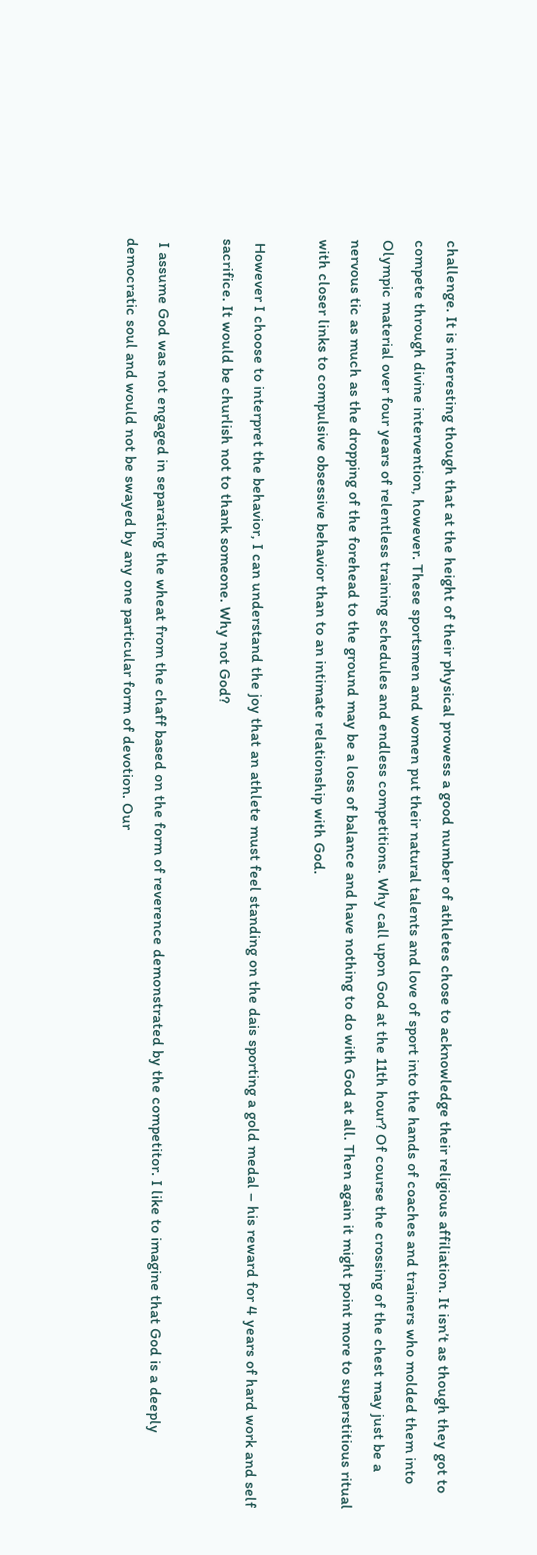challenge. It is interesting though that at the height of their physical prowess a good number of athletes chose to acknowledge their religious affiliation. It isn’t as though they got to compete through divine intervention, however. These sportsmen and women put their natural talents and love of sport into the hands of coaches and trainers who molded them into Olympic material over four years of relentless training schedules and endless competitions. Why call upon God at the 11th hour? Of course the crossing of the chest may just be a nervous tic as much as the dropping of the forehead to the ground may be a loss of balance and have nothing to do with God at all. Then again it might point more to superstitious ritual with closer links to compulsive obsessive behavior than to an intimate relationship with God.

 However I choose to interpret the behavior, I can understand the joy that an athlete must feel standing on the dais sporting a gold medal – his reward for 4 years of hard work and self sacrifice. It would be churlish not to thank someone. Why not God?

 I assume God was not engaged in separating the wheat from the chaff based on the form of reverence demonstrated by the competitor. I like to imagine that God is a deeply democratic soul and would not be swayed by any one particular form of devotion. Our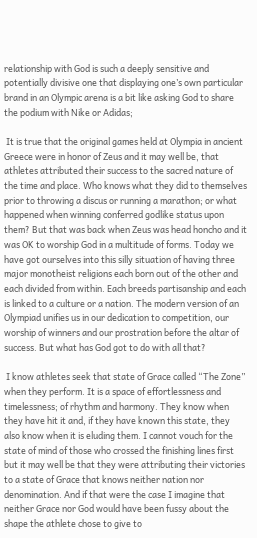relationship with God is such a deeply sensitive and potentially divisive one that displaying one’s own particular brand in an Olympic arena is a bit like asking God to share the podium with Nike or Adidas;

 It is true that the original games held at Olympia in ancient Greece were in honor of Zeus and it may well be, that athletes attributed their success to the sacred nature of the time and place. Who knows what they did to themselves prior to throwing a discus or running a marathon; or what happened when winning conferred godlike status upon them? But that was back when Zeus was head honcho and it was OK to worship God in a multitude of forms. Today we have got ourselves into this silly situation of having three major monotheist religions each born out of the other and each divided from within. Each breeds partisanship and each is linked to a culture or a nation. The modern version of an Olympiad unifies us in our dedication to competition, our worship of winners and our prostration before the altar of success. But what has God got to do with all that?

 I know athletes seek that state of Grace called “The Zone” when they perform. It is a space of effortlessness and timelessness; of rhythm and harmony. They know when they have hit it and, if they have known this state, they also know when it is eluding them. I cannot vouch for the state of mind of those who crossed the finishing lines first but it may well be that they were attributing their victories to a state of Grace that knows neither nation nor denomination. And if that were the case I imagine that neither Grace nor God would have been fussy about the shape the athlete chose to give to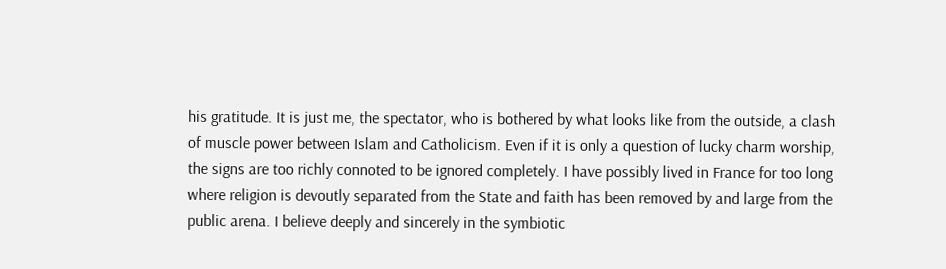his gratitude. It is just me, the spectator, who is bothered by what looks like from the outside, a clash of muscle power between Islam and Catholicism. Even if it is only a question of lucky charm worship, the signs are too richly connoted to be ignored completely. I have possibly lived in France for too long where religion is devoutly separated from the State and faith has been removed by and large from the public arena. I believe deeply and sincerely in the symbiotic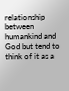relationship between humankind and God but tend to think of it as a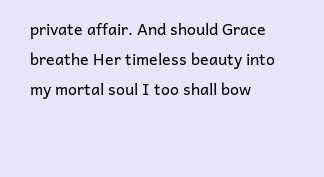private affair. And should Grace breathe Her timeless beauty into my mortal soul I too shall bow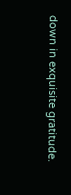down in exquisite gratitude.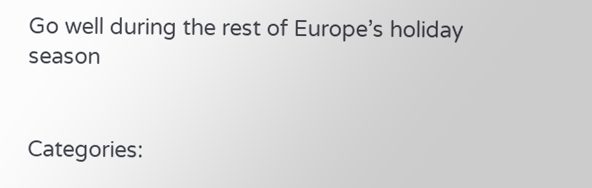Go well during the rest of Europe’s holiday season


Categories: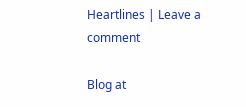Heartlines | Leave a comment

Blog at